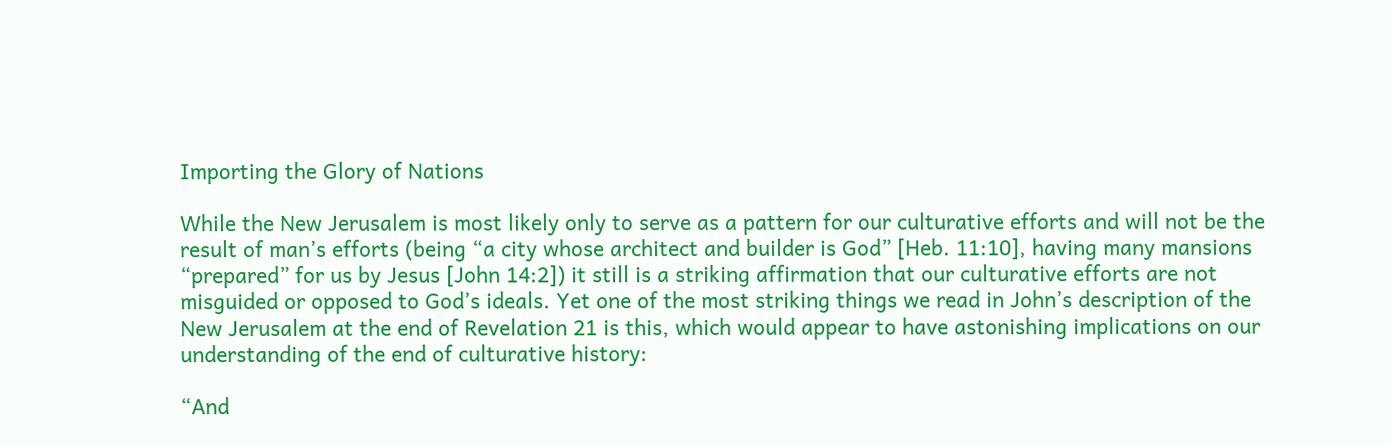Importing the Glory of Nations

While the New Jerusalem is most likely only to serve as a pattern for our culturative efforts and will not be the result of man’s efforts (being “a city whose architect and builder is God” [Heb. 11:10], having many mansions “prepared” for us by Jesus [John 14:2]) it still is a striking affirmation that our culturative efforts are not misguided or opposed to God’s ideals. Yet one of the most striking things we read in John’s description of the New Jerusalem at the end of Revelation 21 is this, which would appear to have astonishing implications on our understanding of the end of culturative history:

“And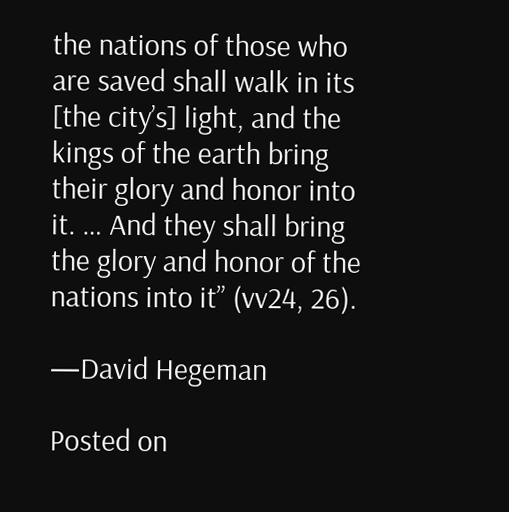the nations of those who are saved shall walk in its [the city’s] light, and the kings of the earth bring their glory and honor into it. … And they shall bring the glory and honor of the nations into it” (vv24, 26).

—David Hegeman

Posted on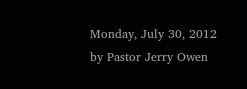Monday, July 30, 2012 by Pastor Jerry Owen